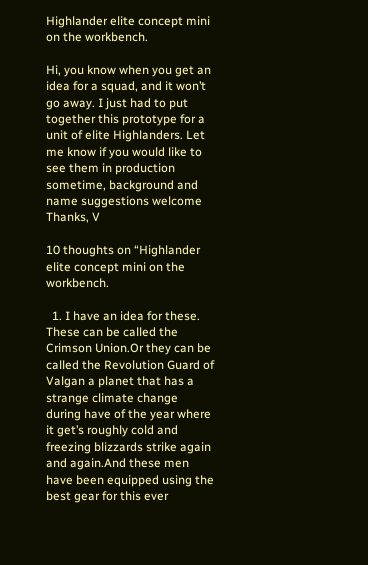Highlander elite concept mini on the workbench.

Hi, you know when you get an idea for a squad, and it won’t go away. I just had to put together this prototype for a unit of elite Highlanders. Let me know if you would like to see them in production sometime, background and name suggestions welcome
Thanks, V

10 thoughts on “Highlander elite concept mini on the workbench.

  1. I have an idea for these. These can be called the Crimson Union.Or they can be called the Revolution Guard of Valgan a planet that has a strange climate change during have of the year where it get’s roughly cold and freezing blizzards strike again and again.And these men have been equipped using the best gear for this ever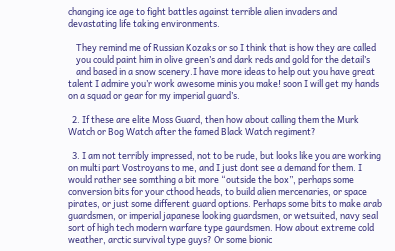changing ice age to fight battles against terrible alien invaders and devastating life taking environments.

    They remind me of Russian Kozaks or so I think that is how they are called
    you could paint him in olive green’s and dark reds and gold for the detail’s
    and based in a snow scenery.I have more ideas to help out you have great talent I admire you’r work awesome minis you make! soon I will get my hands on a squad or gear for my imperial guard’s.

  2. If these are elite Moss Guard, then how about calling them the Murk Watch or Bog Watch after the famed Black Watch regiment?

  3. I am not terribly impressed, not to be rude, but looks like you are working on multi part Vostroyans to me, and I just dont see a demand for them. I would rather see somthing a bit more “outside the box”, perhaps some conversion bits for your cthood heads, to build alien mercenaries, or space pirates, or just some different guard options. Perhaps some bits to make arab guardsmen, or imperial japanese looking guardsmen, or wetsuited, navy seal sort of high tech modern warfare type gaurdsmen. How about extreme cold weather, arctic survival type guys? Or some bionic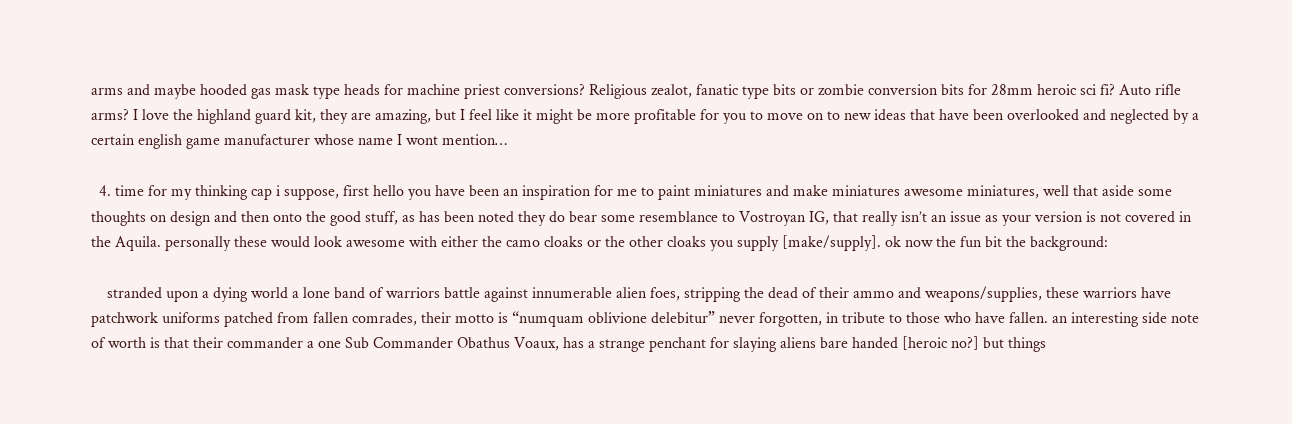arms and maybe hooded gas mask type heads for machine priest conversions? Religious zealot, fanatic type bits or zombie conversion bits for 28mm heroic sci fi? Auto rifle arms? I love the highland guard kit, they are amazing, but I feel like it might be more profitable for you to move on to new ideas that have been overlooked and neglected by a certain english game manufacturer whose name I wont mention…

  4. time for my thinking cap i suppose, first hello you have been an inspiration for me to paint miniatures and make miniatures awesome miniatures, well that aside some thoughts on design and then onto the good stuff, as has been noted they do bear some resemblance to Vostroyan IG, that really isn’t an issue as your version is not covered in the Aquila. personally these would look awesome with either the camo cloaks or the other cloaks you supply [make/supply]. ok now the fun bit the background:

    stranded upon a dying world a lone band of warriors battle against innumerable alien foes, stripping the dead of their ammo and weapons/supplies, these warriors have patchwork uniforms patched from fallen comrades, their motto is “numquam oblivione delebitur” never forgotten, in tribute to those who have fallen. an interesting side note of worth is that their commander a one Sub Commander Obathus Voaux, has a strange penchant for slaying aliens bare handed [heroic no?] but things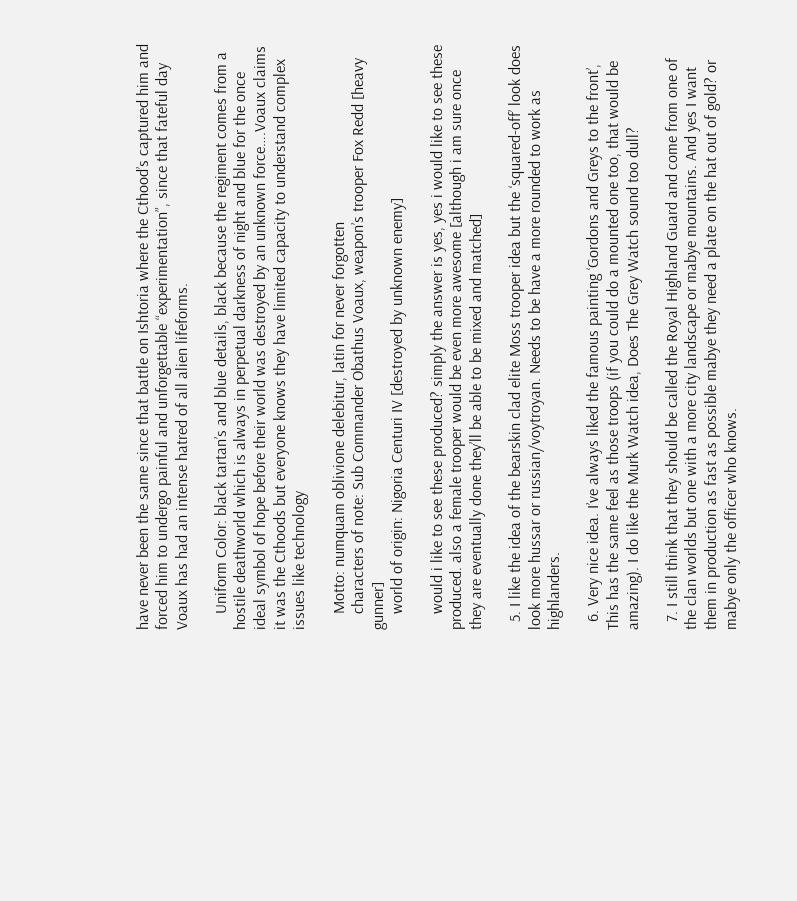have never been the same since that battle on Ishtoria where the Cthood’s captured him and forced him to undergo painful and unforgettable “experimentation”, since that fateful day Voaux has had an intense hatred of all alien lifeforms.

    Uniform Color: black tartan’s and blue details, black because the regiment comes from a hostile deathworld which is always in perpetual darkness of night and blue for the once ideal symbol of hope before their world was destroyed by an unknown force….Voaux claims it was the Cthoods but everyone knows they have limited capacity to understand complex issues like technology

    Motto: numquam oblivione delebitur, latin for never forgotten
    characters of note: Sub Commander Obathus Voaux, weapon’s trooper Fox Redd [heavy gunner]
    world of origin: Nigoria Centuri IV [destroyed by unknown enemy]

    would i like to see these produced? simply the answer is yes, yes i would like to see these produced. also a female trooper would be even more awesome [although i am sure once they are eventually done they’ll be able to be mixed and matched]

  5. I like the idea of the bearskin clad elite Moss trooper idea but the ‘squared-off’ look does look more hussar or russian/voytroyan. Needs to be have a more rounded to work as highlanders.

  6. Very nice idea. I’ve always liked the famous painting ‘Gordons and Greys to the front’, This has the same feel as those troops (if you could do a mounted one too, that would be amazing). I do like the Murk Watch idea, Does The Grey Watch sound too dull?

  7. I still think that they should be called the Royal Highland Guard and come from one of the clan worlds but one with a more city landscape or mabye mountains. And yes I want them in production as fast as possible mabye they need a plate on the hat out of gold? or mabye only the officer who knows.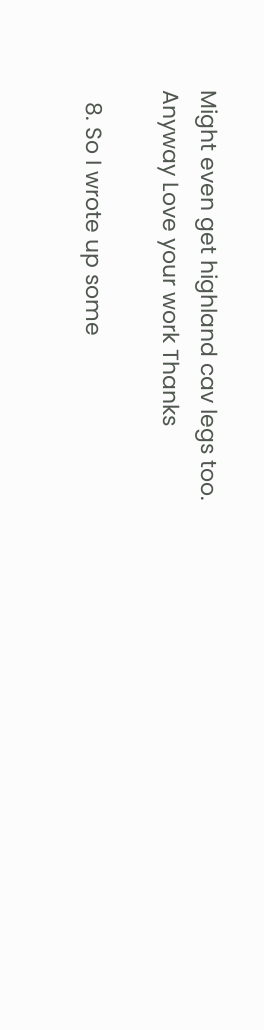Might even get highland cav legs too. Anyway Love your work Thanks

  8. So I wrote up some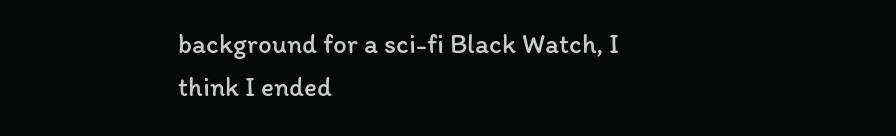background for a sci-fi Black Watch, I think I ended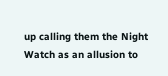up calling them the Night Watch as an allusion to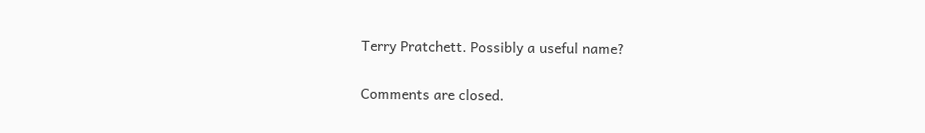Terry Pratchett. Possibly a useful name?

Comments are closed.